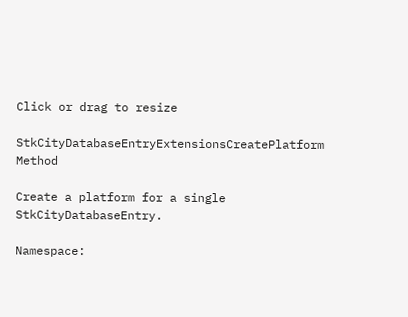Click or drag to resize

StkCityDatabaseEntryExtensionsCreatePlatform Method

Create a platform for a single StkCityDatabaseEntry.

Namespace: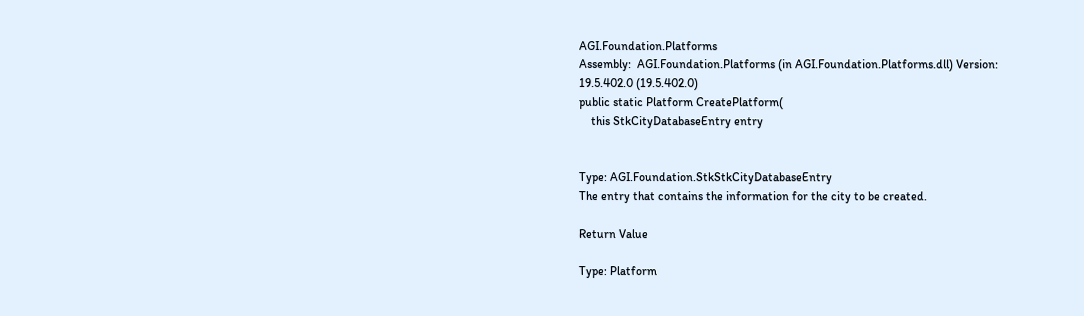AGI.Foundation.Platforms
Assembly:  AGI.Foundation.Platforms (in AGI.Foundation.Platforms.dll) Version: 19.5.402.0 (19.5.402.0)
public static Platform CreatePlatform(
    this StkCityDatabaseEntry entry


Type: AGI.Foundation.StkStkCityDatabaseEntry
The entry that contains the information for the city to be created.

Return Value

Type: Platform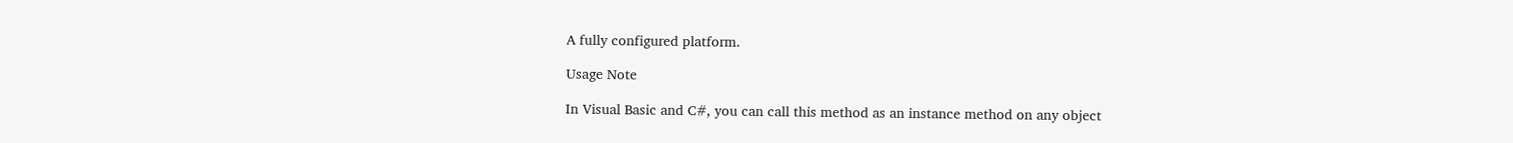A fully configured platform.

Usage Note

In Visual Basic and C#, you can call this method as an instance method on any object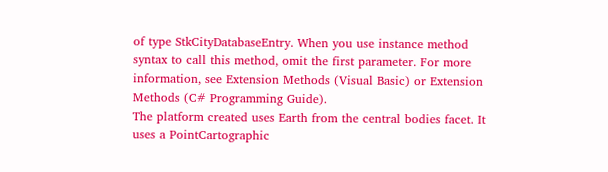of type StkCityDatabaseEntry. When you use instance method syntax to call this method, omit the first parameter. For more information, see Extension Methods (Visual Basic) or Extension Methods (C# Programming Guide).
The platform created uses Earth from the central bodies facet. It uses a PointCartographic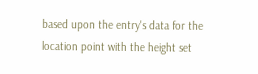based upon the entry's data for the location point with the height set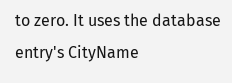to zero. It uses the database entry's CityName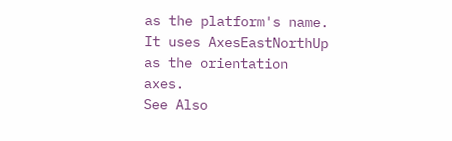as the platform's name. It uses AxesEastNorthUp as the orientation axes.
See Also